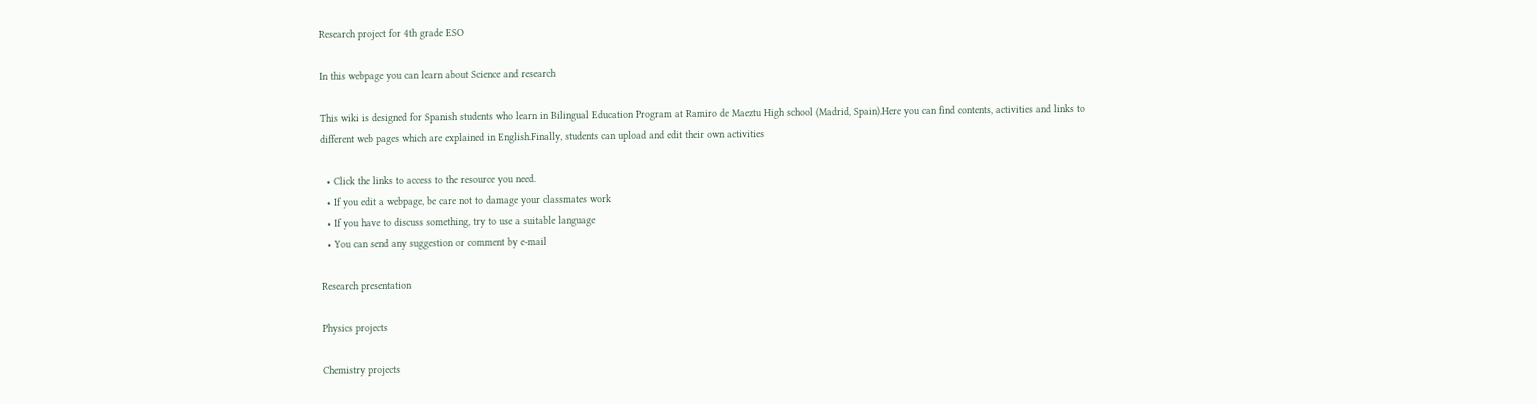Research project for 4th grade ESO

In this webpage you can learn about Science and research

This wiki is designed for Spanish students who learn in Bilingual Education Program at Ramiro de Maeztu High school (Madrid, Spain).Here you can find contents, activities and links to different web pages which are explained in English.Finally, students can upload and edit their own activities

  • Click the links to access to the resource you need.
  • If you edit a webpage, be care not to damage your classmates work
  • If you have to discuss something, try to use a suitable language
  • You can send any suggestion or comment by e-mail

Research presentation

Physics projects

Chemistry projects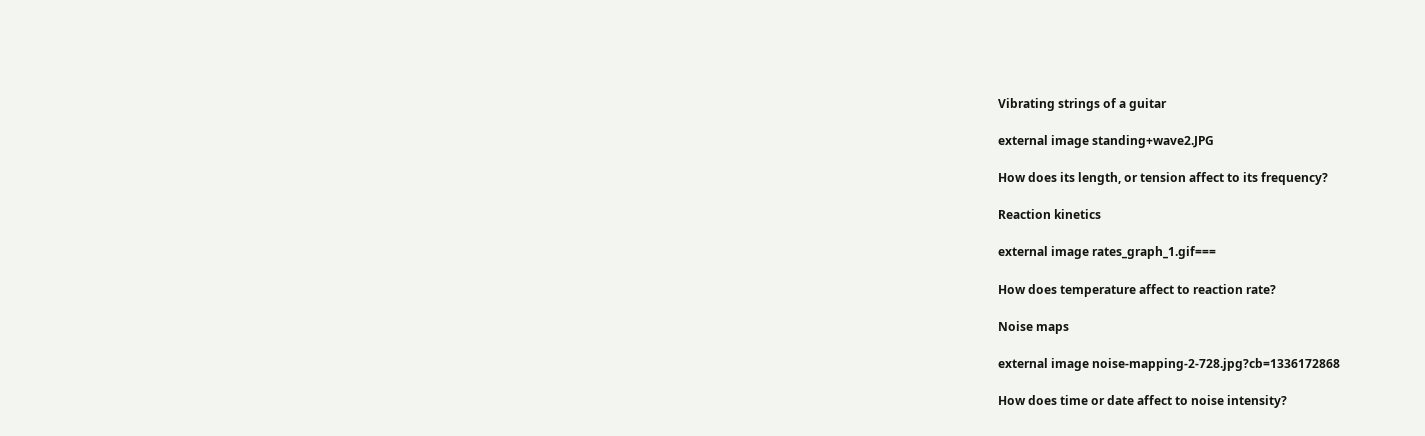Vibrating strings of a guitar

external image standing+wave2.JPG

How does its length, or tension affect to its frequency?

Reaction kinetics

external image rates_graph_1.gif===

How does temperature affect to reaction rate?

Noise maps

external image noise-mapping-2-728.jpg?cb=1336172868

How does time or date affect to noise intensity?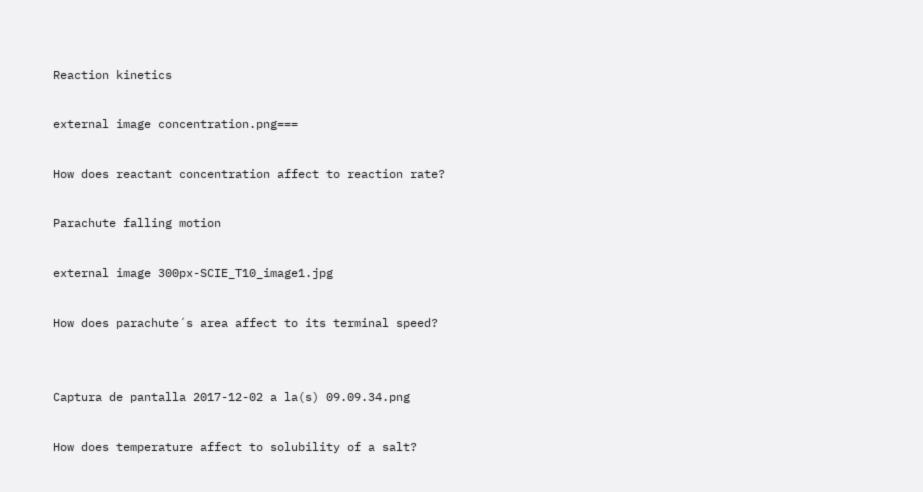Reaction kinetics

external image concentration.png===

How does reactant concentration affect to reaction rate?

Parachute falling motion

external image 300px-SCIE_T10_image1.jpg

How does parachute´s area affect to its terminal speed?


Captura de pantalla 2017-12-02 a la(s) 09.09.34.png

How does temperature affect to solubility of a salt?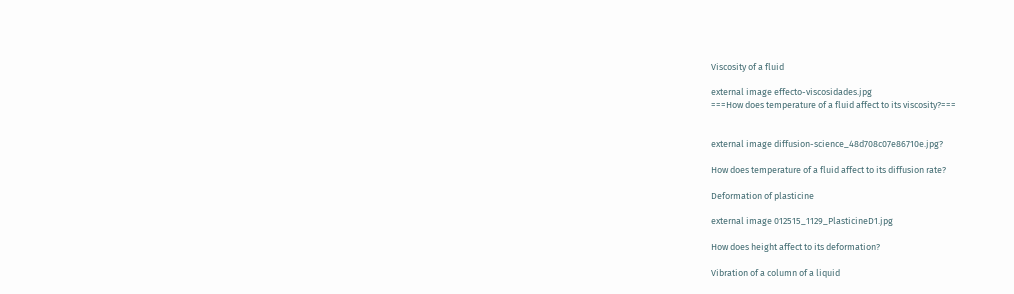Viscosity of a fluid

external image effecto-viscosidades.jpg
===How does temperature of a fluid affect to its viscosity?===


external image diffusion-science_48d708c07e86710e.jpg?

How does temperature of a fluid affect to its diffusion rate?

Deformation of plasticine

external image 012515_1129_PlasticineD1.jpg

How does height affect to its deformation?

Vibration of a column of a liquid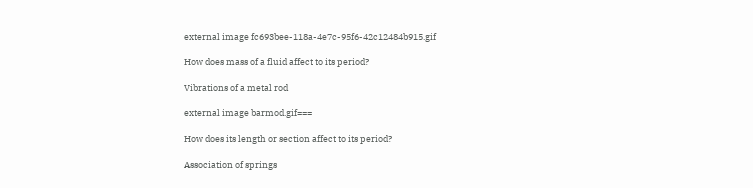external image fc693bee-118a-4e7c-95f6-42c12484b915.gif

How does mass of a fluid affect to its period?

Vibrations of a metal rod

external image barmod.gif===

How does its length or section affect to its period?

Association of springs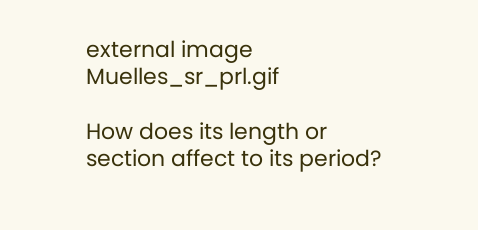external image Muelles_sr_prl.gif

How does its length or section affect to its period?